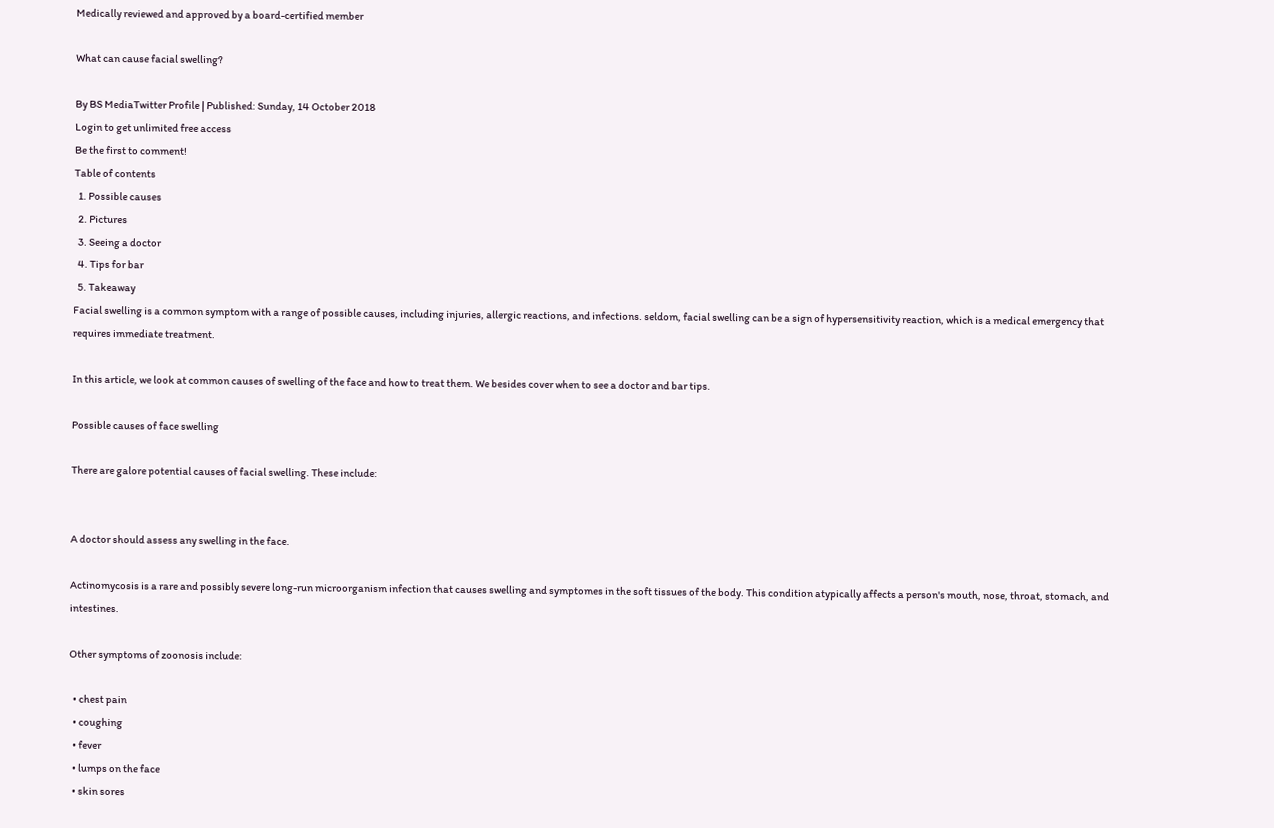Medically reviewed and approved by a board-certified member

What can cause facial swelling?

By BS MediaTwitter Profile | Published: Sunday, 14 October 2018
Login to get unlimited free access
Be the first to comment!
Table of contents
  1. Possible causes
  2. Pictures
  3. Seeing a doctor
  4. Tips for bar
  5. Takeaway
Facial swelling is a common symptom with a range of possible causes, including injuries, allergic reactions, and infections. seldom, facial swelling can be a sign of hypersensitivity reaction, which is a medical emergency that requires immediate treatment.

In this article, we look at common causes of swelling of the face and how to treat them. We besides cover when to see a doctor and bar tips.

Possible causes of face swelling

There are galore potential causes of facial swelling. These include:


A doctor should assess any swelling in the face.

Actinomycosis is a rare and possibly severe long-run microorganism infection that causes swelling and symptomes in the soft tissues of the body. This condition atypically affects a person's mouth, nose, throat, stomach, and intestines.

Other symptoms of zoonosis include:

  • chest pain
  • coughing
  • fever
  • lumps on the face
  • skin sores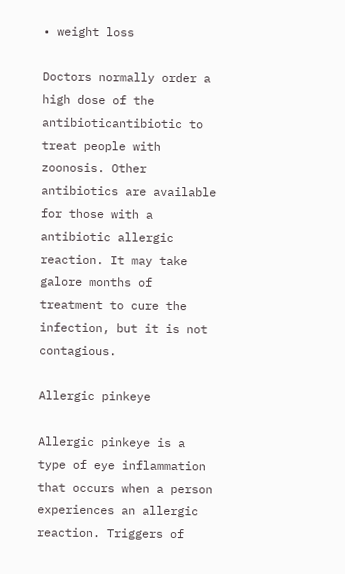• weight loss

Doctors normally order a high dose of the antibioticantibiotic to treat people with zoonosis. Other antibiotics are available for those with a antibiotic allergic reaction. It may take galore months of treatment to cure the infection, but it is not contagious.

Allergic pinkeye

Allergic pinkeye is a type of eye inflammation that occurs when a person experiences an allergic reaction. Triggers of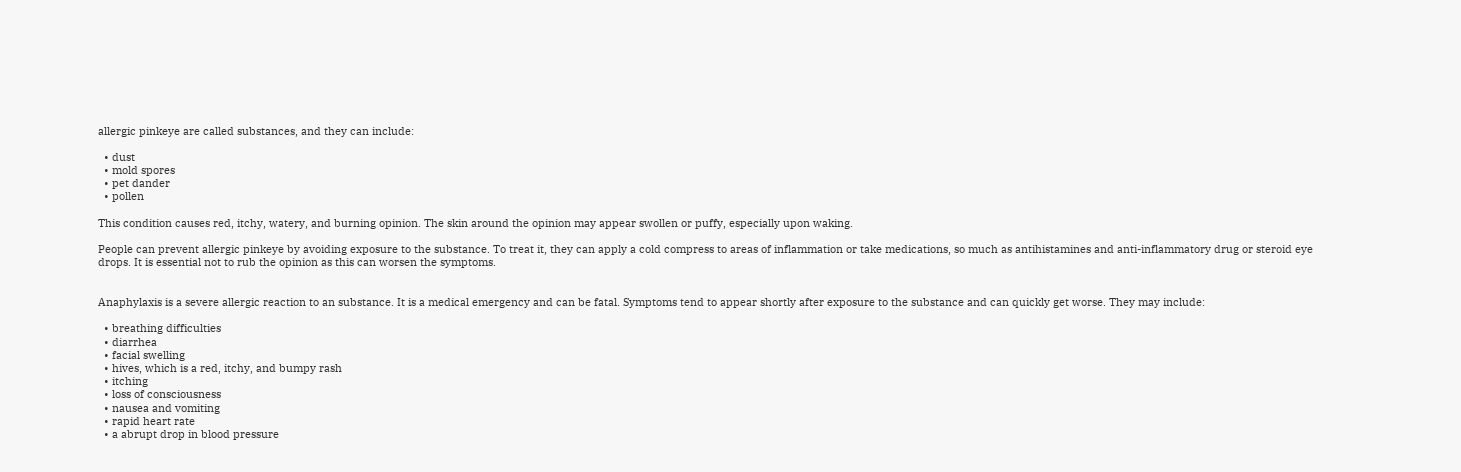allergic pinkeye are called substances, and they can include:

  • dust
  • mold spores
  • pet dander
  • pollen

This condition causes red, itchy, watery, and burning opinion. The skin around the opinion may appear swollen or puffy, especially upon waking.

People can prevent allergic pinkeye by avoiding exposure to the substance. To treat it, they can apply a cold compress to areas of inflammation or take medications, so much as antihistamines and anti-inflammatory drug or steroid eye drops. It is essential not to rub the opinion as this can worsen the symptoms.


Anaphylaxis is a severe allergic reaction to an substance. It is a medical emergency and can be fatal. Symptoms tend to appear shortly after exposure to the substance and can quickly get worse. They may include:

  • breathing difficulties
  • diarrhea
  • facial swelling
  • hives, which is a red, itchy, and bumpy rash
  • itching
  • loss of consciousness
  • nausea and vomiting
  • rapid heart rate
  • a abrupt drop in blood pressure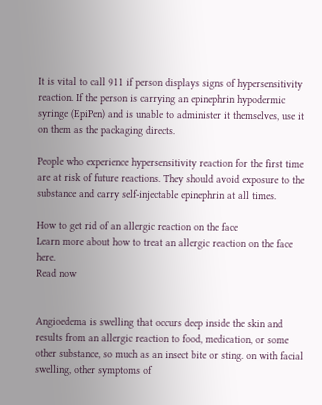It is vital to call 911 if person displays signs of hypersensitivity reaction. If the person is carrying an epinephrin hypodermic syringe (EpiPen) and is unable to administer it themselves, use it on them as the packaging directs.

People who experience hypersensitivity reaction for the first time are at risk of future reactions. They should avoid exposure to the substance and carry self-injectable epinephrin at all times.

How to get rid of an allergic reaction on the face
Learn more about how to treat an allergic reaction on the face here.
Read now


Angioedema is swelling that occurs deep inside the skin and results from an allergic reaction to food, medication, or some other substance, so much as an insect bite or sting. on with facial swelling, other symptoms of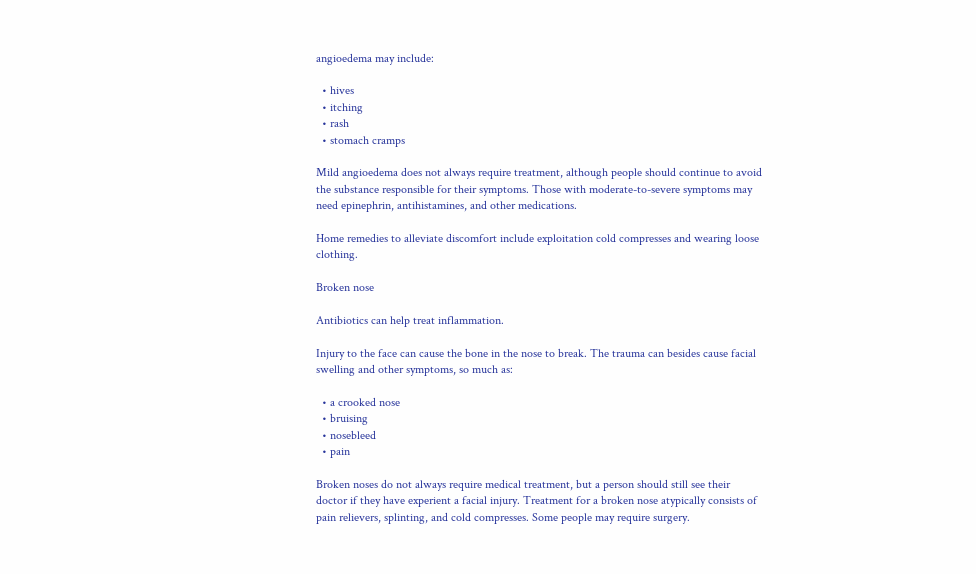angioedema may include:

  • hives
  • itching
  • rash
  • stomach cramps

Mild angioedema does not always require treatment, although people should continue to avoid the substance responsible for their symptoms. Those with moderate-to-severe symptoms may need epinephrin, antihistamines, and other medications.

Home remedies to alleviate discomfort include exploitation cold compresses and wearing loose clothing.

Broken nose

Antibiotics can help treat inflammation.

Injury to the face can cause the bone in the nose to break. The trauma can besides cause facial swelling and other symptoms, so much as:

  • a crooked nose
  • bruising
  • nosebleed
  • pain

Broken noses do not always require medical treatment, but a person should still see their doctor if they have experient a facial injury. Treatment for a broken nose atypically consists of pain relievers, splinting, and cold compresses. Some people may require surgery.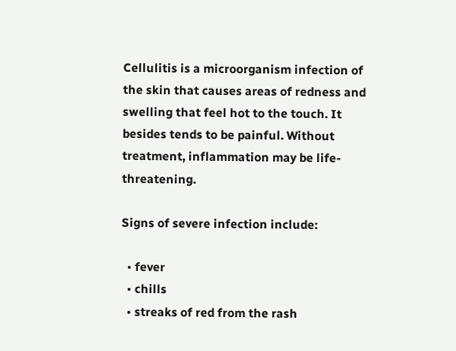Cellulitis is a microorganism infection of the skin that causes areas of redness and swelling that feel hot to the touch. It besides tends to be painful. Without treatment, inflammation may be life-threatening.

Signs of severe infection include:

  • fever
  • chills
  • streaks of red from the rash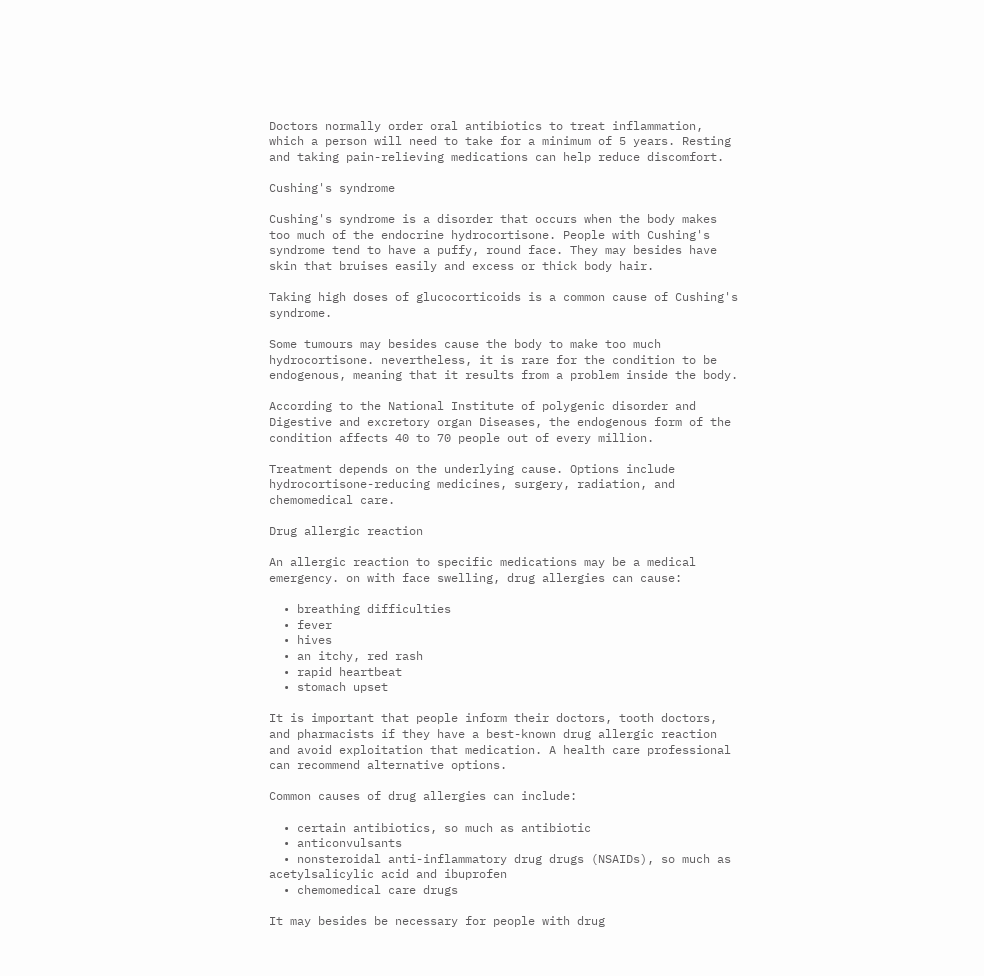Doctors normally order oral antibiotics to treat inflammation, which a person will need to take for a minimum of 5 years. Resting and taking pain-relieving medications can help reduce discomfort.

Cushing's syndrome

Cushing's syndrome is a disorder that occurs when the body makes too much of the endocrine hydrocortisone. People with Cushing's syndrome tend to have a puffy, round face. They may besides have skin that bruises easily and excess or thick body hair.

Taking high doses of glucocorticoids is a common cause of Cushing's syndrome.

Some tumours may besides cause the body to make too much hydrocortisone. nevertheless, it is rare for the condition to be endogenous, meaning that it results from a problem inside the body.

According to the National Institute of polygenic disorder and Digestive and excretory organ Diseases, the endogenous form of the condition affects 40 to 70 people out of every million.

Treatment depends on the underlying cause. Options include hydrocortisone-reducing medicines, surgery, radiation, and chemomedical care.

Drug allergic reaction

An allergic reaction to specific medications may be a medical emergency. on with face swelling, drug allergies can cause:

  • breathing difficulties
  • fever
  • hives
  • an itchy, red rash
  • rapid heartbeat
  • stomach upset

It is important that people inform their doctors, tooth doctors, and pharmacists if they have a best-known drug allergic reaction and avoid exploitation that medication. A health care professional can recommend alternative options.

Common causes of drug allergies can include:

  • certain antibiotics, so much as antibiotic
  • anticonvulsants
  • nonsteroidal anti-inflammatory drug drugs (NSAIDs), so much as acetylsalicylic acid and ibuprofen
  • chemomedical care drugs

It may besides be necessary for people with drug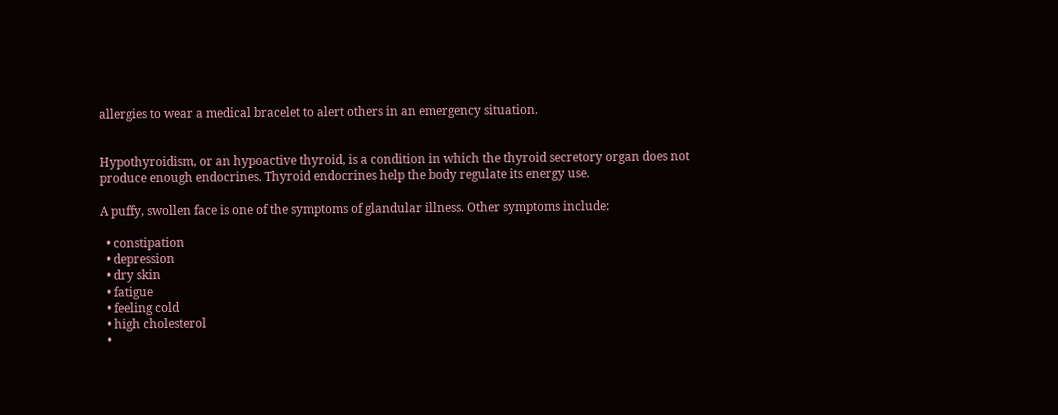allergies to wear a medical bracelet to alert others in an emergency situation.


Hypothyroidism, or an hypoactive thyroid, is a condition in which the thyroid secretory organ does not produce enough endocrines. Thyroid endocrines help the body regulate its energy use.

A puffy, swollen face is one of the symptoms of glandular illness. Other symptoms include:

  • constipation
  • depression
  • dry skin
  • fatigue
  • feeling cold
  • high cholesterol
  •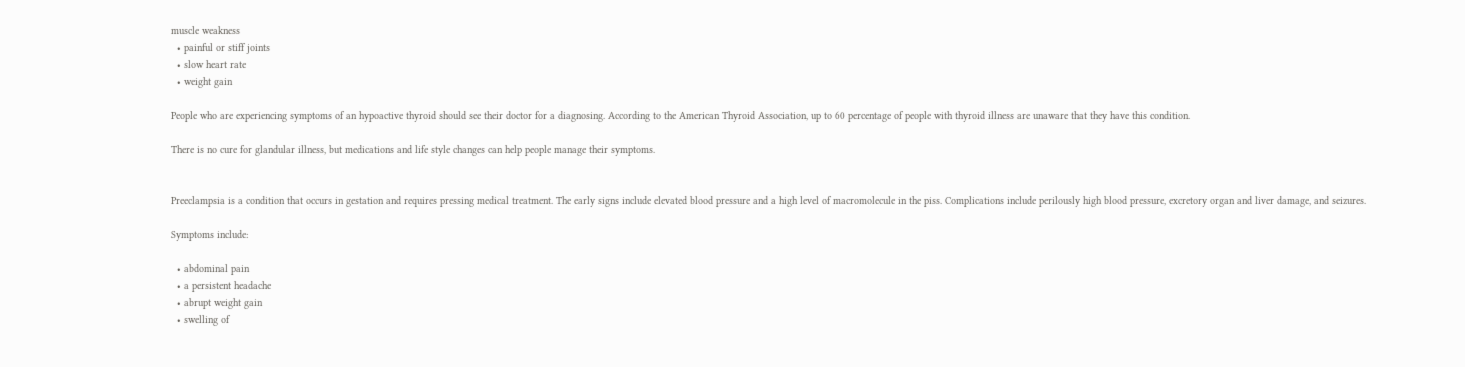muscle weakness
  • painful or stiff joints
  • slow heart rate
  • weight gain

People who are experiencing symptoms of an hypoactive thyroid should see their doctor for a diagnosing. According to the American Thyroid Association, up to 60 percentage of people with thyroid illness are unaware that they have this condition.

There is no cure for glandular illness, but medications and life style changes can help people manage their symptoms.


Preeclampsia is a condition that occurs in gestation and requires pressing medical treatment. The early signs include elevated blood pressure and a high level of macromolecule in the piss. Complications include perilously high blood pressure, excretory organ and liver damage, and seizures.

Symptoms include:

  • abdominal pain
  • a persistent headache
  • abrupt weight gain
  • swelling of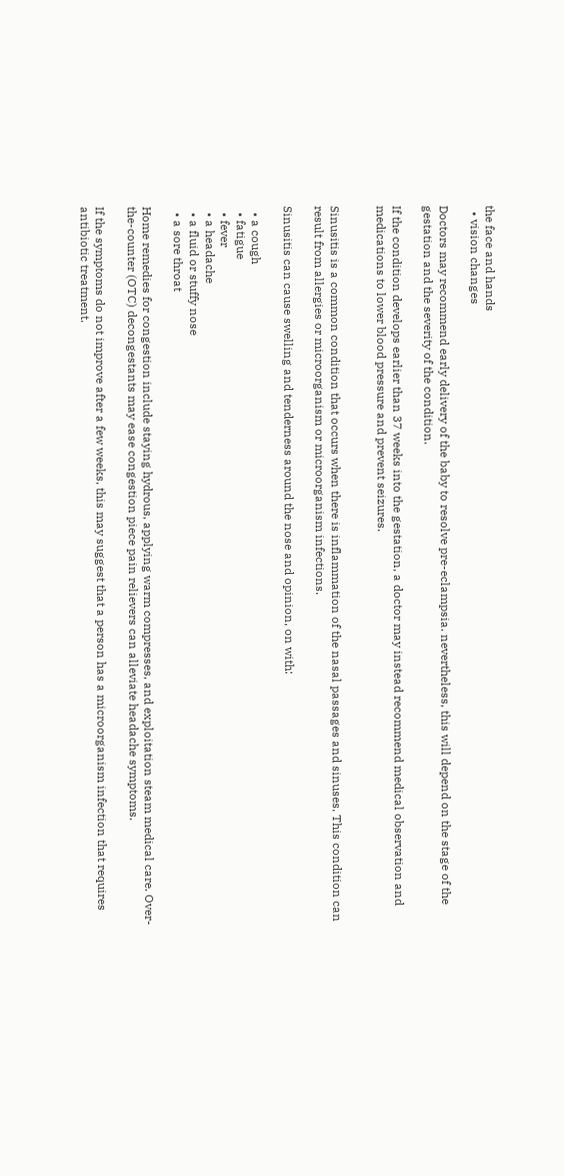the face and hands
  • vision changes

Doctors may recommend early delivery of the baby to resolve pre-eclampsia. nevertheless, this will depend on the stage of the gestation and the severity of the condition.

If the condition develops earlier than 37 weeks into the gestation, a doctor may instead recommend medical observation and medications to lower blood pressure and prevent seizures.


Sinusitis is a common condition that occurs when there is inflammation of the nasal passages and sinuses. This condition can result from allergies or microorganism or microorganism infections.

Sinusitis can cause swelling and tenderness around the nose and opinion, on with:

  • a cough
  • fatigue
  • fever
  • a headache
  • a fluid or stuffy nose
  • a sore throat

Home remedies for congestion include staying hydrous, applying warm compresses, and exploitation steam medical care. Over-the-counter (OTC) decongestants may ease congestion piece pain relievers can alleviate headache symptoms.

If the symptoms do not improve after a few weeks, this may suggest that a person has a microorganism infection that requires antibiotic treatment.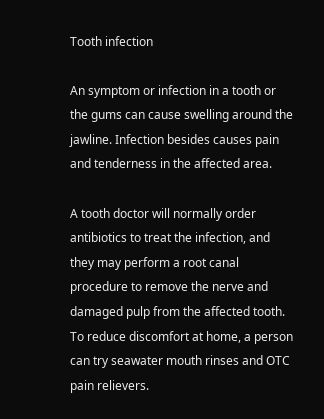Tooth infection

An symptom or infection in a tooth or the gums can cause swelling around the jawline. Infection besides causes pain and tenderness in the affected area.

A tooth doctor will normally order antibiotics to treat the infection, and they may perform a root canal procedure to remove the nerve and damaged pulp from the affected tooth. To reduce discomfort at home, a person can try seawater mouth rinses and OTC pain relievers.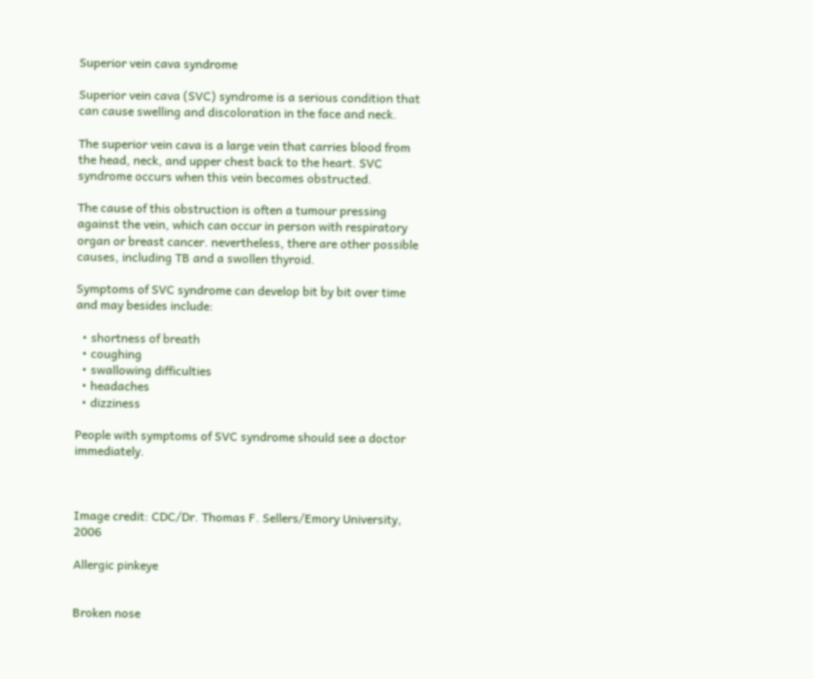Superior vein cava syndrome

Superior vein cava (SVC) syndrome is a serious condition that can cause swelling and discoloration in the face and neck.

The superior vein cava is a large vein that carries blood from the head, neck, and upper chest back to the heart. SVC syndrome occurs when this vein becomes obstructed.

The cause of this obstruction is often a tumour pressing against the vein, which can occur in person with respiratory organ or breast cancer. nevertheless, there are other possible causes, including TB and a swollen thyroid.

Symptoms of SVC syndrome can develop bit by bit over time and may besides include:

  • shortness of breath
  • coughing
  • swallowing difficulties
  • headaches
  • dizziness

People with symptoms of SVC syndrome should see a doctor immediately.



Image credit: CDC/Dr. Thomas F. Sellers/Emory University, 2006

Allergic pinkeye


Broken nose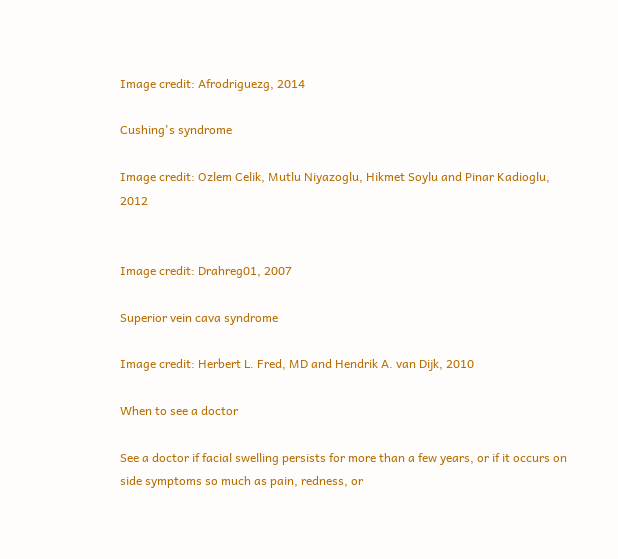Image credit: Afrodriguezg, 2014

Cushing's syndrome

Image credit: Ozlem Celik, Mutlu Niyazoglu, Hikmet Soylu and Pinar Kadioglu, 2012


Image credit: Drahreg01, 2007

Superior vein cava syndrome

Image credit: Herbert L. Fred, MD and Hendrik A. van Dijk, 2010

When to see a doctor

See a doctor if facial swelling persists for more than a few years, or if it occurs on side symptoms so much as pain, redness, or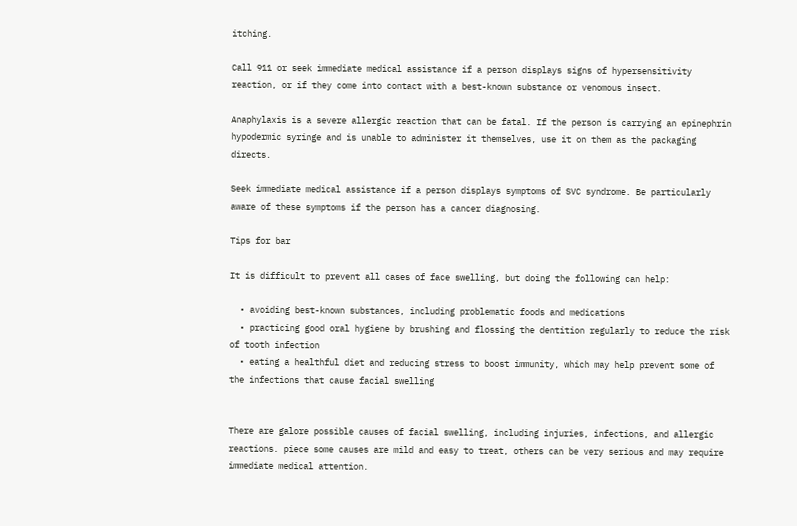itching.

Call 911 or seek immediate medical assistance if a person displays signs of hypersensitivity reaction, or if they come into contact with a best-known substance or venomous insect.

Anaphylaxis is a severe allergic reaction that can be fatal. If the person is carrying an epinephrin hypodermic syringe and is unable to administer it themselves, use it on them as the packaging directs.

Seek immediate medical assistance if a person displays symptoms of SVC syndrome. Be particularly aware of these symptoms if the person has a cancer diagnosing.

Tips for bar

It is difficult to prevent all cases of face swelling, but doing the following can help:

  • avoiding best-known substances, including problematic foods and medications
  • practicing good oral hygiene by brushing and flossing the dentition regularly to reduce the risk of tooth infection
  • eating a healthful diet and reducing stress to boost immunity, which may help prevent some of the infections that cause facial swelling


There are galore possible causes of facial swelling, including injuries, infections, and allergic reactions. piece some causes are mild and easy to treat, others can be very serious and may require immediate medical attention.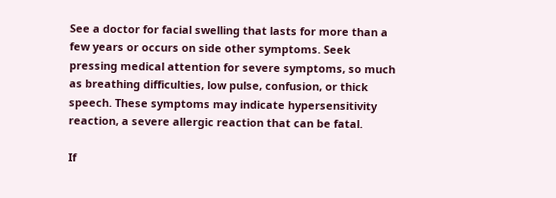See a doctor for facial swelling that lasts for more than a few years or occurs on side other symptoms. Seek pressing medical attention for severe symptoms, so much as breathing difficulties, low pulse, confusion, or thick speech. These symptoms may indicate hypersensitivity reaction, a severe allergic reaction that can be fatal.

If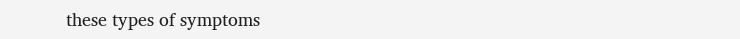these types of symptoms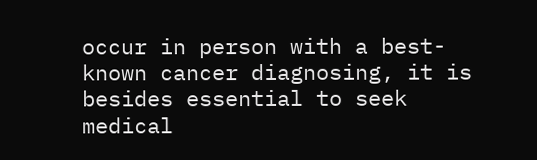occur in person with a best-known cancer diagnosing, it is besides essential to seek medical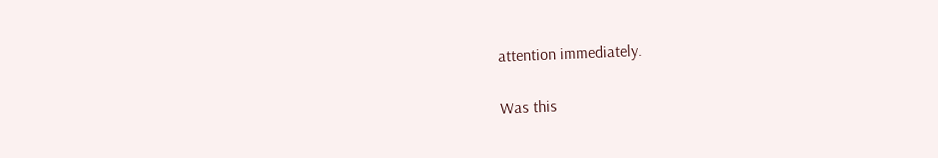attention immediately.

Was this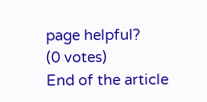page helpful?
(0 votes)
End of the article